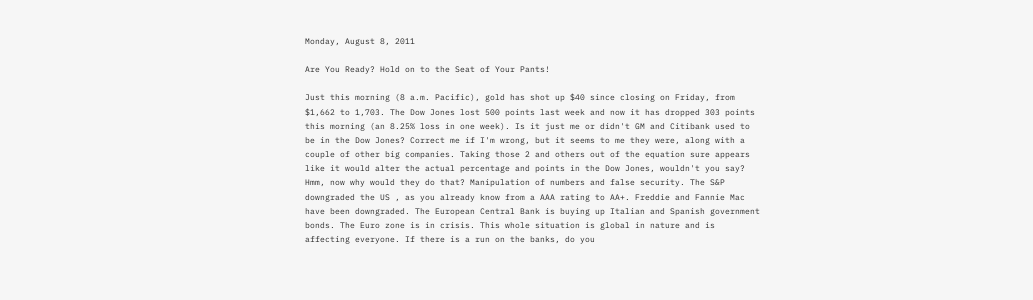Monday, August 8, 2011

Are You Ready? Hold on to the Seat of Your Pants!

Just this morning (8 a.m. Pacific), gold has shot up $40 since closing on Friday, from $1,662 to 1,703. The Dow Jones lost 500 points last week and now it has dropped 303 points this morning (an 8.25% loss in one week). Is it just me or didn't GM and Citibank used to be in the Dow Jones? Correct me if I'm wrong, but it seems to me they were, along with a couple of other big companies. Taking those 2 and others out of the equation sure appears like it would alter the actual percentage and points in the Dow Jones, wouldn't you say? Hmm, now why would they do that? Manipulation of numbers and false security. The S&P downgraded the US , as you already know from a AAA rating to AA+. Freddie and Fannie Mac have been downgraded. The European Central Bank is buying up Italian and Spanish government bonds. The Euro zone is in crisis. This whole situation is global in nature and is affecting everyone. If there is a run on the banks, do you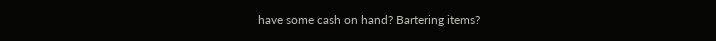have some cash on hand? Bartering items?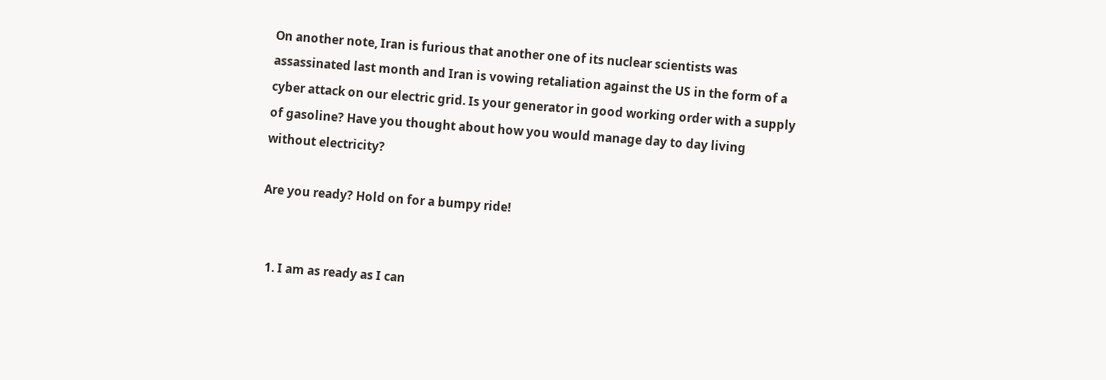On another note, Iran is furious that another one of its nuclear scientists was assassinated last month and Iran is vowing retaliation against the US in the form of a cyber attack on our electric grid. Is your generator in good working order with a supply of gasoline? Have you thought about how you would manage day to day living without electricity?

Are you ready? Hold on for a bumpy ride!


  1. I am as ready as I can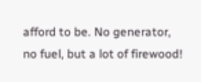afford to be. No generator, no fuel, but a lot of firewood!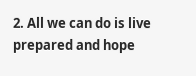2. All we can do is live prepared and hope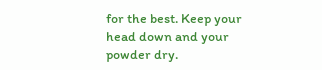for the best. Keep your head down and your powder dry.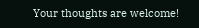Your thoughts are welcome!